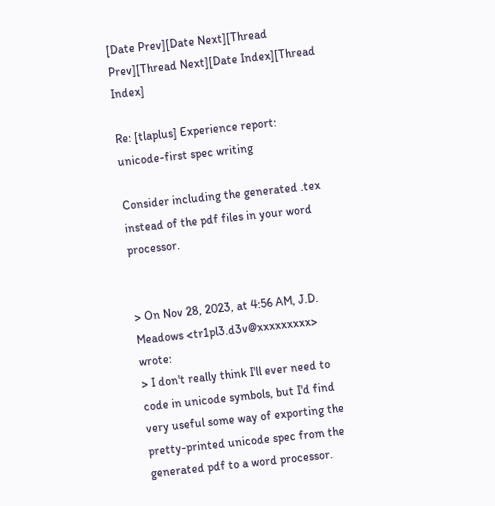[Date Prev][Date Next][Thread Prev][Thread Next][Date Index][Thread Index]

Re: [tlaplus] Experience report: unicode-first spec writing

Consider including the generated .tex instead of the pdf files in your word processor.


> On Nov 28, 2023, at 4:56 AM, J.D. Meadows <tr1pl3.d3v@xxxxxxxxx> wrote:
> I don't really think I'll ever need to code in unicode symbols, but I'd find very useful some way of exporting the pretty-printed unicode spec from the generated pdf to a word processor.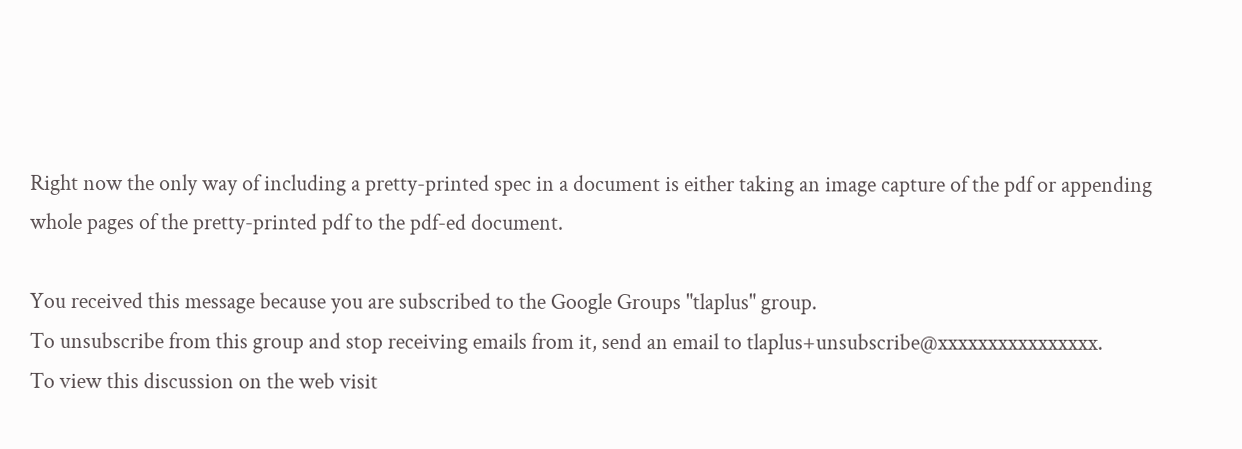Right now the only way of including a pretty-printed spec in a document is either taking an image capture of the pdf or appending whole pages of the pretty-printed pdf to the pdf-ed document.

You received this message because you are subscribed to the Google Groups "tlaplus" group.
To unsubscribe from this group and stop receiving emails from it, send an email to tlaplus+unsubscribe@xxxxxxxxxxxxxxxx.
To view this discussion on the web visit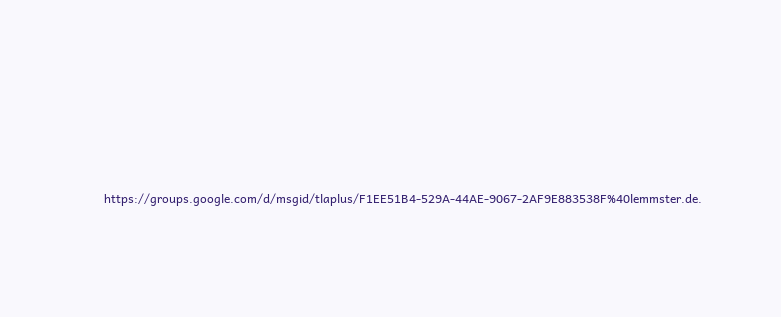https://groups.google.com/d/msgid/tlaplus/F1EE51B4-529A-44AE-9067-2AF9E883538F%40lemmster.de.